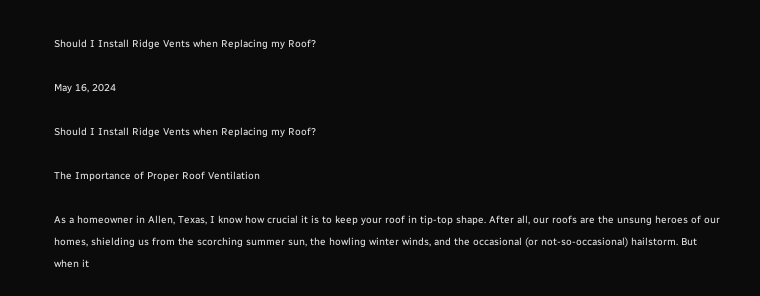Should I Install Ridge Vents when Replacing my Roof?

May 16, 2024

Should I Install Ridge Vents when Replacing my Roof?

The Importance of Proper Roof Ventilation

As a homeowner in Allen, Texas, I know how crucial it is to keep your roof in tip-top shape. After all, our roofs are the unsung heroes of our homes, shielding us from the scorching summer sun, the howling winter winds, and the occasional (or not-so-occasional) hailstorm. But when it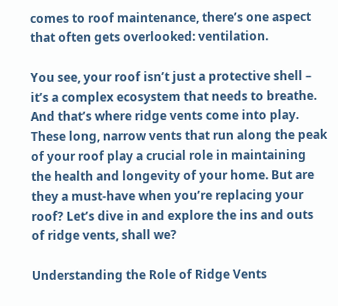comes to roof maintenance, there’s one aspect that often gets overlooked: ventilation.

You see, your roof isn’t just a protective shell – it’s a complex ecosystem that needs to breathe. And that’s where ridge vents come into play. These long, narrow vents that run along the peak of your roof play a crucial role in maintaining the health and longevity of your home. But are they a must-have when you’re replacing your roof? Let’s dive in and explore the ins and outs of ridge vents, shall we?

Understanding the Role of Ridge Vents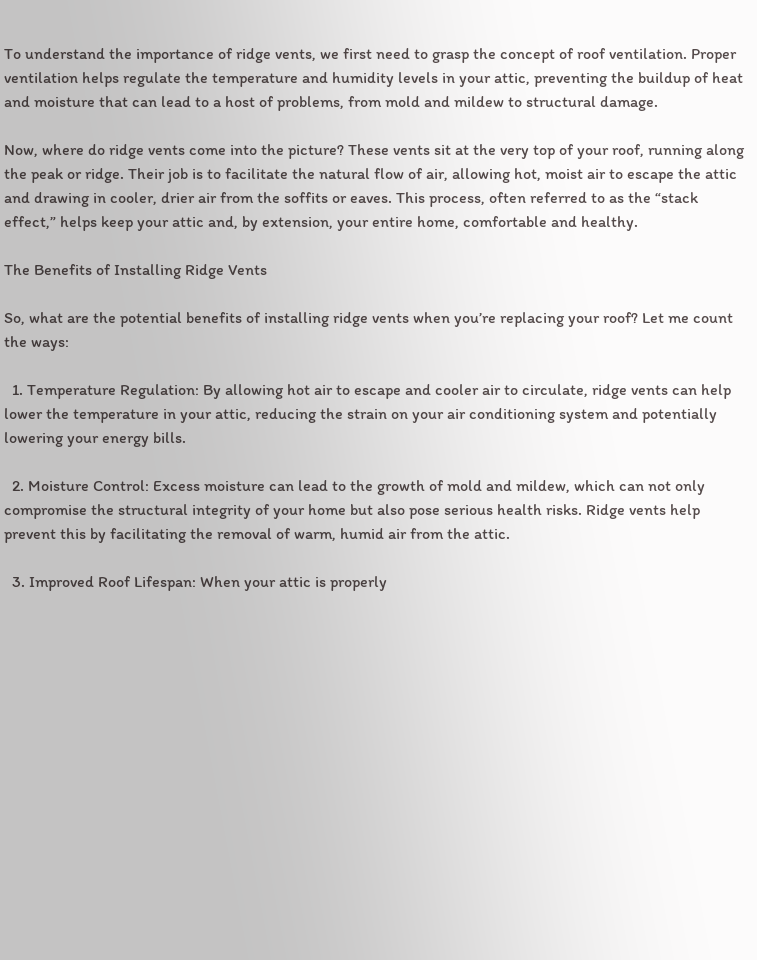To understand the importance of ridge vents, we first need to grasp the concept of roof ventilation. Proper ventilation helps regulate the temperature and humidity levels in your attic, preventing the buildup of heat and moisture that can lead to a host of problems, from mold and mildew to structural damage.

Now, where do ridge vents come into the picture? These vents sit at the very top of your roof, running along the peak or ridge. Their job is to facilitate the natural flow of air, allowing hot, moist air to escape the attic and drawing in cooler, drier air from the soffits or eaves. This process, often referred to as the “stack effect,” helps keep your attic and, by extension, your entire home, comfortable and healthy.

The Benefits of Installing Ridge Vents

So, what are the potential benefits of installing ridge vents when you’re replacing your roof? Let me count the ways:

  1. Temperature Regulation: By allowing hot air to escape and cooler air to circulate, ridge vents can help lower the temperature in your attic, reducing the strain on your air conditioning system and potentially lowering your energy bills.

  2. Moisture Control: Excess moisture can lead to the growth of mold and mildew, which can not only compromise the structural integrity of your home but also pose serious health risks. Ridge vents help prevent this by facilitating the removal of warm, humid air from the attic.

  3. Improved Roof Lifespan: When your attic is properly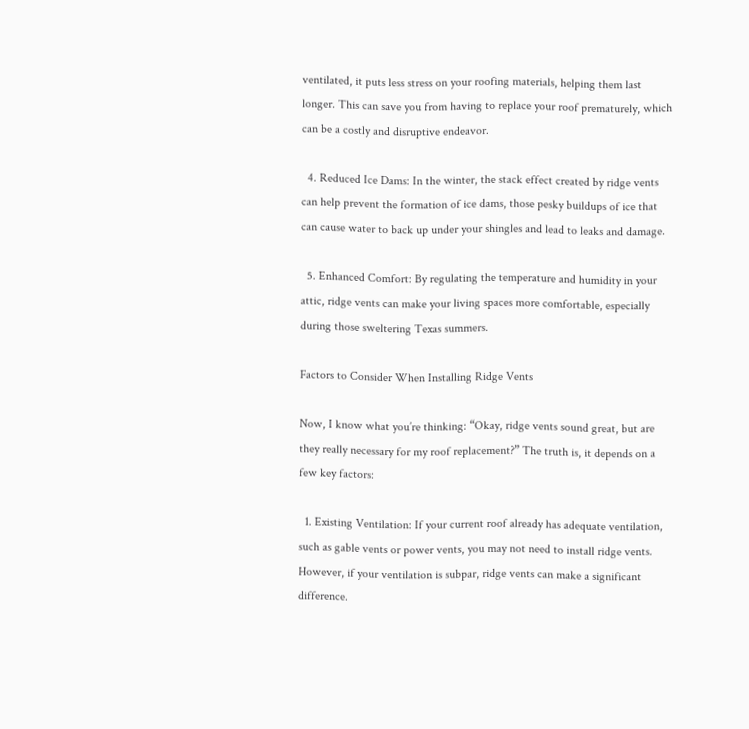ventilated, it puts less stress on your roofing materials, helping them last longer. This can save you from having to replace your roof prematurely, which can be a costly and disruptive endeavor.

  4. Reduced Ice Dams: In the winter, the stack effect created by ridge vents can help prevent the formation of ice dams, those pesky buildups of ice that can cause water to back up under your shingles and lead to leaks and damage.

  5. Enhanced Comfort: By regulating the temperature and humidity in your attic, ridge vents can make your living spaces more comfortable, especially during those sweltering Texas summers.

Factors to Consider When Installing Ridge Vents

Now, I know what you’re thinking: “Okay, ridge vents sound great, but are they really necessary for my roof replacement?” The truth is, it depends on a few key factors:

  1. Existing Ventilation: If your current roof already has adequate ventilation, such as gable vents or power vents, you may not need to install ridge vents. However, if your ventilation is subpar, ridge vents can make a significant difference.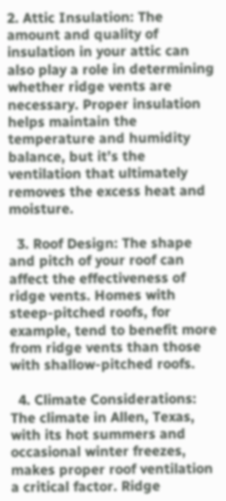2. Attic Insulation: The amount and quality of insulation in your attic can also play a role in determining whether ridge vents are necessary. Proper insulation helps maintain the temperature and humidity balance, but it’s the ventilation that ultimately removes the excess heat and moisture.

  3. Roof Design: The shape and pitch of your roof can affect the effectiveness of ridge vents. Homes with steep-pitched roofs, for example, tend to benefit more from ridge vents than those with shallow-pitched roofs.

  4. Climate Considerations: The climate in Allen, Texas, with its hot summers and occasional winter freezes, makes proper roof ventilation a critical factor. Ridge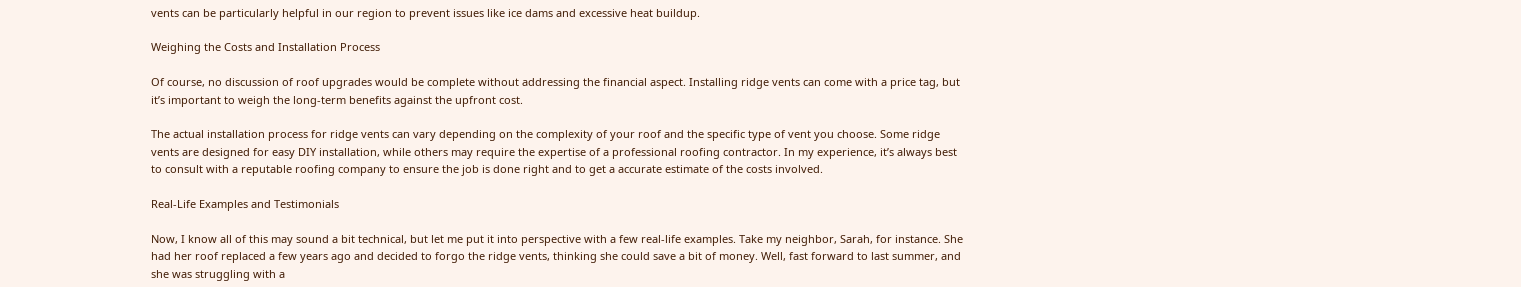vents can be particularly helpful in our region to prevent issues like ice dams and excessive heat buildup.

Weighing the Costs and Installation Process

Of course, no discussion of roof upgrades would be complete without addressing the financial aspect. Installing ridge vents can come with a price tag, but it’s important to weigh the long-term benefits against the upfront cost.

The actual installation process for ridge vents can vary depending on the complexity of your roof and the specific type of vent you choose. Some ridge vents are designed for easy DIY installation, while others may require the expertise of a professional roofing contractor. In my experience, it’s always best to consult with a reputable roofing company to ensure the job is done right and to get a accurate estimate of the costs involved.

Real-Life Examples and Testimonials

Now, I know all of this may sound a bit technical, but let me put it into perspective with a few real-life examples. Take my neighbor, Sarah, for instance. She had her roof replaced a few years ago and decided to forgo the ridge vents, thinking she could save a bit of money. Well, fast forward to last summer, and she was struggling with a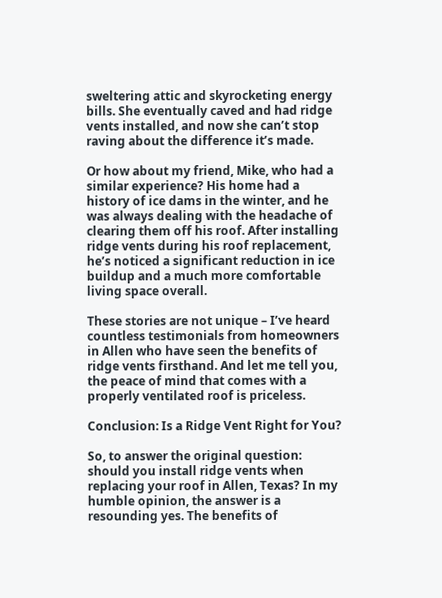sweltering attic and skyrocketing energy bills. She eventually caved and had ridge vents installed, and now she can’t stop raving about the difference it’s made.

Or how about my friend, Mike, who had a similar experience? His home had a history of ice dams in the winter, and he was always dealing with the headache of clearing them off his roof. After installing ridge vents during his roof replacement, he’s noticed a significant reduction in ice buildup and a much more comfortable living space overall.

These stories are not unique – I’ve heard countless testimonials from homeowners in Allen who have seen the benefits of ridge vents firsthand. And let me tell you, the peace of mind that comes with a properly ventilated roof is priceless.

Conclusion: Is a Ridge Vent Right for You?

So, to answer the original question: should you install ridge vents when replacing your roof in Allen, Texas? In my humble opinion, the answer is a resounding yes. The benefits of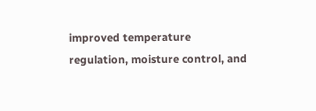improved temperature regulation, moisture control, and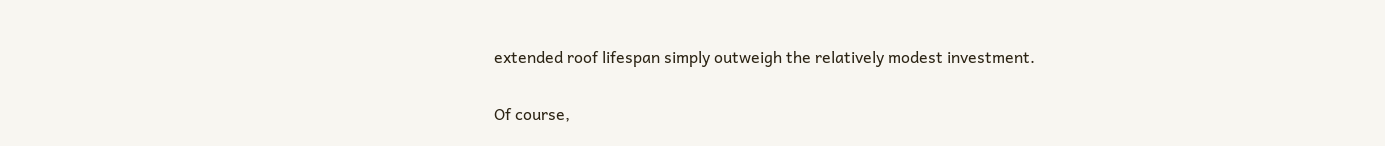extended roof lifespan simply outweigh the relatively modest investment.

Of course,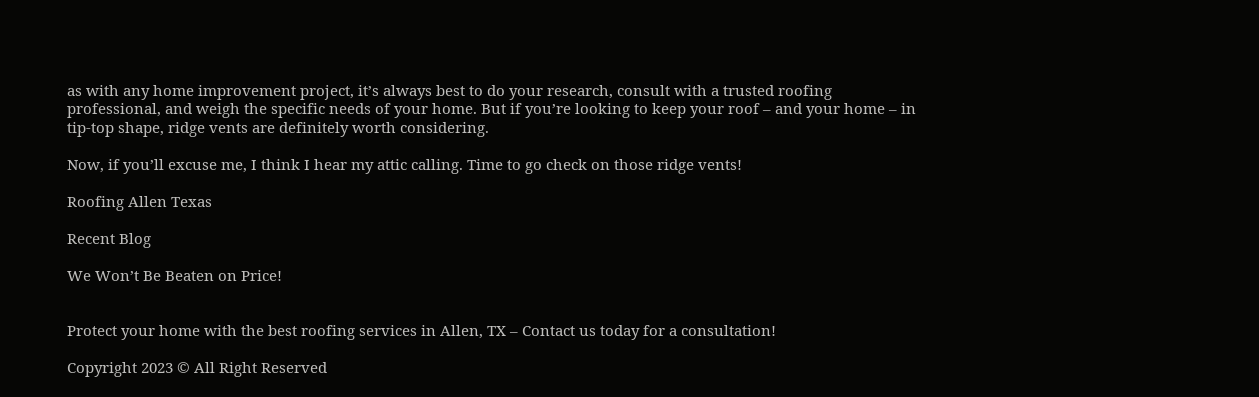as with any home improvement project, it’s always best to do your research, consult with a trusted roofing professional, and weigh the specific needs of your home. But if you’re looking to keep your roof – and your home – in tip-top shape, ridge vents are definitely worth considering.

Now, if you’ll excuse me, I think I hear my attic calling. Time to go check on those ridge vents!

Roofing Allen Texas

Recent Blog

We Won’t Be Beaten on Price!


Protect your home with the best roofing services in Allen, TX – Contact us today for a consultation!

Copyright 2023 © All Right Reserved